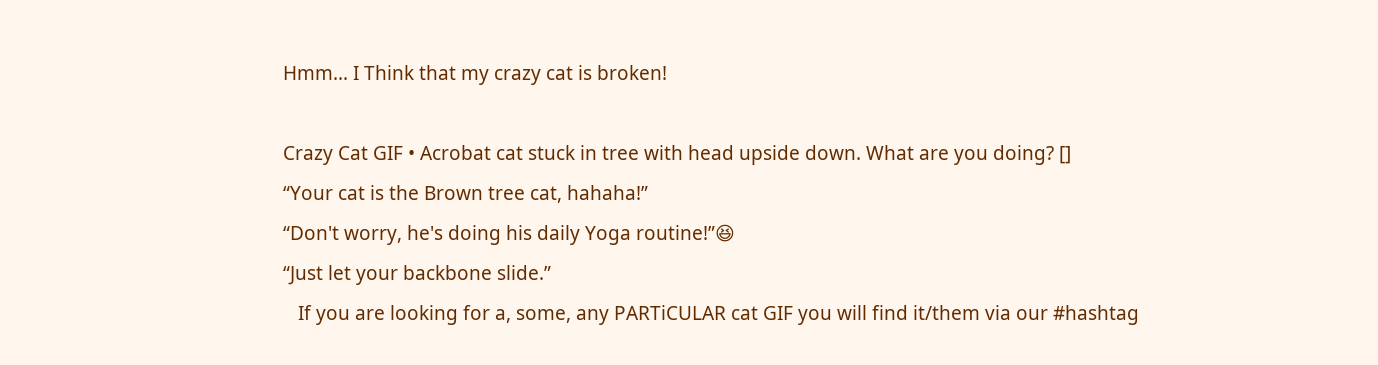Hmm... I Think that my crazy cat is broken!

Crazy Cat GIF • Acrobat cat stuck in tree with head upside down. What are you doing? []
“Your cat is the Brown tree cat, hahaha!”
“Don't worry, he's doing his daily Yoga routine!”😆
“Just let your backbone slide.”
   If you are looking for a, some, any PARTiCULAR cat GIF you will find it/them via our #hashtag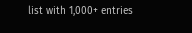list with 1,000+ entries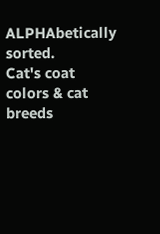ALPHAbetically sorted.
Cat's coat colors & cat breeds